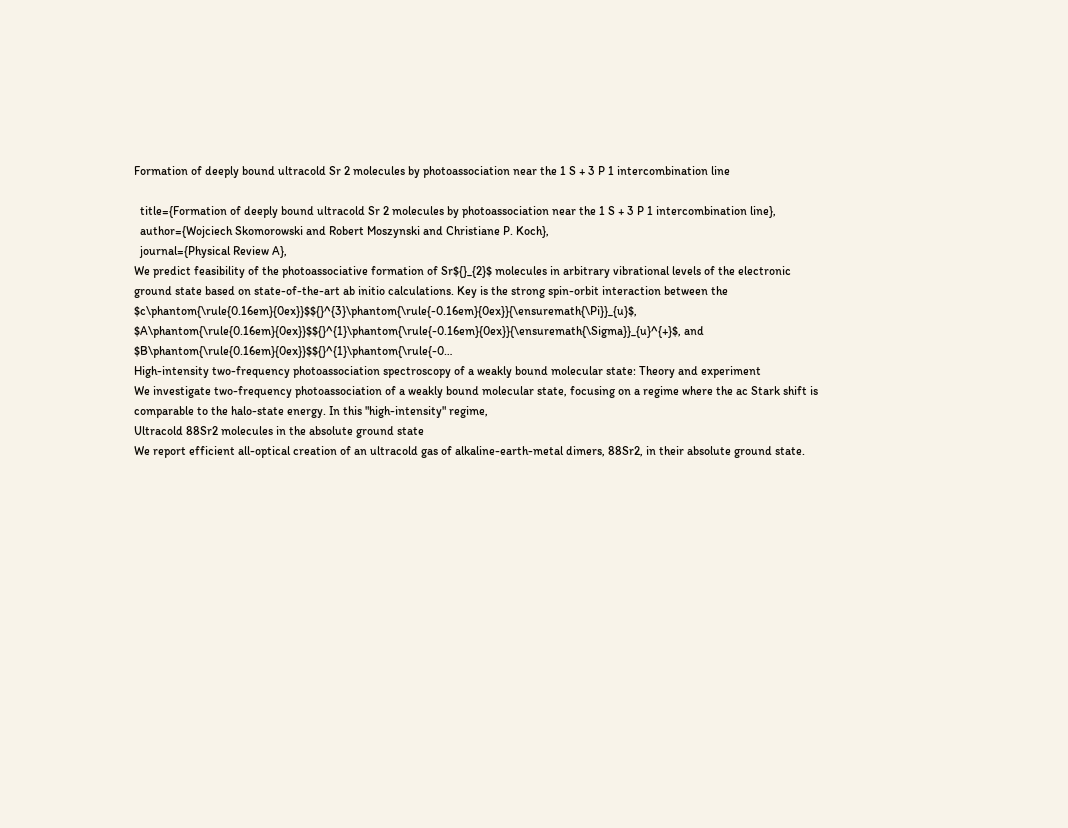Formation of deeply bound ultracold Sr 2 molecules by photoassociation near the 1 S + 3 P 1 intercombination line

  title={Formation of deeply bound ultracold Sr 2 molecules by photoassociation near the 1 S + 3 P 1 intercombination line},
  author={Wojciech Skomorowski and Robert Moszynski and Christiane P. Koch},
  journal={Physical Review A},
We predict feasibility of the photoassociative formation of Sr${}_{2}$ molecules in arbitrary vibrational levels of the electronic ground state based on state-of-the-art ab initio calculations. Key is the strong spin-orbit interaction between the $c\phantom{\rule{0.16em}{0ex}}$${}^{3}\phantom{\rule{-0.16em}{0ex}}{\ensuremath{\Pi}}_{u}$, $A\phantom{\rule{0.16em}{0ex}}$${}^{1}\phantom{\rule{-0.16em}{0ex}}{\ensuremath{\Sigma}}_{u}^{+}$, and $B\phantom{\rule{0.16em}{0ex}}$${}^{1}\phantom{\rule{-0…
High-intensity two-frequency photoassociation spectroscopy of a weakly bound molecular state: Theory and experiment
We investigate two-frequency photoassociation of a weakly bound molecular state, focusing on a regime where the ac Stark shift is comparable to the halo-state energy. In this "high-intensity" regime,
Ultracold 88Sr2 molecules in the absolute ground state
We report efficient all-optical creation of an ultracold gas of alkaline-earth-metal dimers, 88Sr2, in their absolute ground state.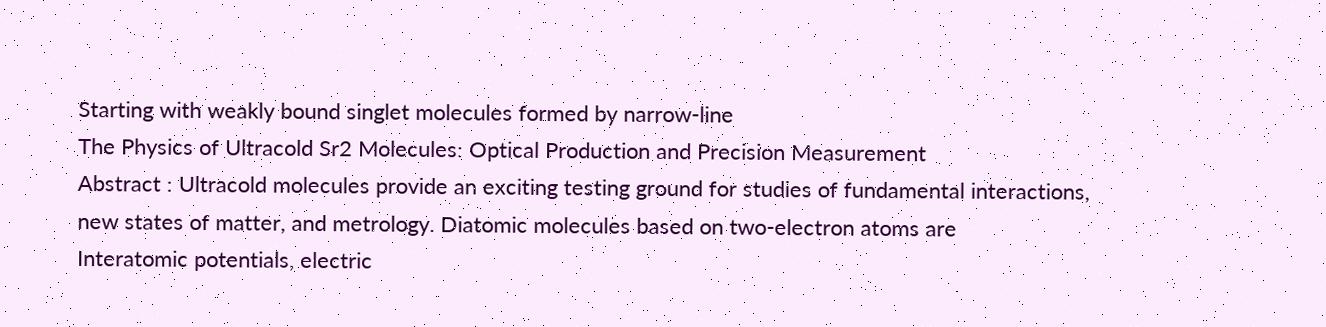Starting with weakly bound singlet molecules formed by narrow-line
The Physics of Ultracold Sr2 Molecules: Optical Production and Precision Measurement
Abstract : Ultracold molecules provide an exciting testing ground for studies of fundamental interactions, new states of matter, and metrology. Diatomic molecules based on two-electron atoms are
Interatomic potentials, electric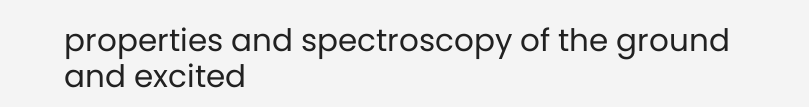properties and spectroscopy of the ground and excited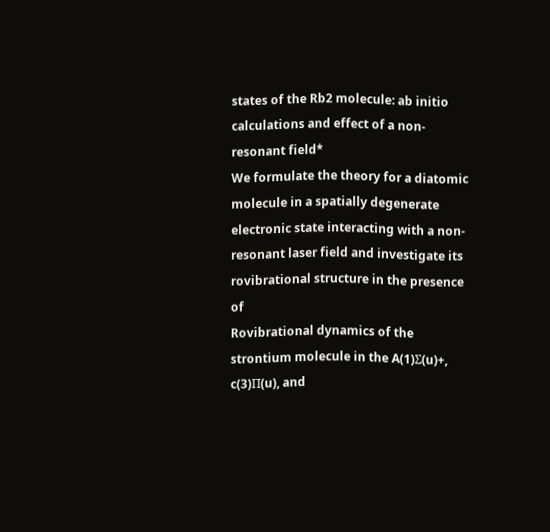states of the Rb2 molecule: ab initio calculations and effect of a non-resonant field*
We formulate the theory for a diatomic molecule in a spatially degenerate electronic state interacting with a non-resonant laser field and investigate its rovibrational structure in the presence of
Rovibrational dynamics of the strontium molecule in the A(1)Σ(u)+, c(3)Π(u), and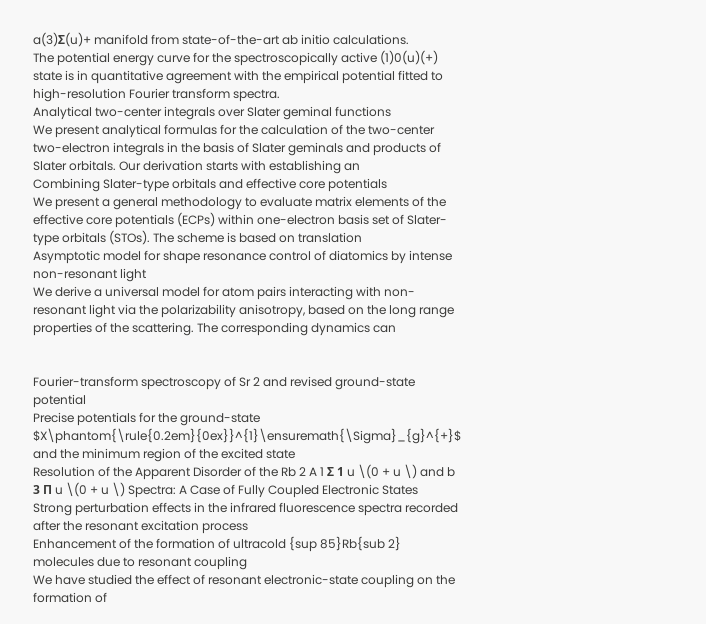a(3)Σ(u)+ manifold from state-of-the-art ab initio calculations.
The potential energy curve for the spectroscopically active (1)0(u)(+) state is in quantitative agreement with the empirical potential fitted to high-resolution Fourier transform spectra.
Analytical two-center integrals over Slater geminal functions
We present analytical formulas for the calculation of the two-center two-electron integrals in the basis of Slater geminals and products of Slater orbitals. Our derivation starts with establishing an
Combining Slater-type orbitals and effective core potentials
We present a general methodology to evaluate matrix elements of the effective core potentials (ECPs) within one-electron basis set of Slater-type orbitals (STOs). The scheme is based on translation
Asymptotic model for shape resonance control of diatomics by intense non-resonant light
We derive a universal model for atom pairs interacting with non-resonant light via the polarizability anisotropy, based on the long range properties of the scattering. The corresponding dynamics can


Fourier-transform spectroscopy of Sr 2 and revised ground-state potential
Precise potentials for the ground-state $X\phantom{\rule{0.2em}{0ex}}^{1}\ensuremath{\Sigma}_{g}^{+}$ and the minimum region of the excited state
Resolution of the Apparent Disorder of the Rb 2 A 1 Σ 1 u \(0 + u \) and b 3 Π u \(0 + u \) Spectra: A Case of Fully Coupled Electronic States
Strong perturbation effects in the infrared fluorescence spectra recorded after the resonant excitation process
Enhancement of the formation of ultracold {sup 85}Rb{sub 2} molecules due to resonant coupling
We have studied the effect of resonant electronic-state coupling on the formation of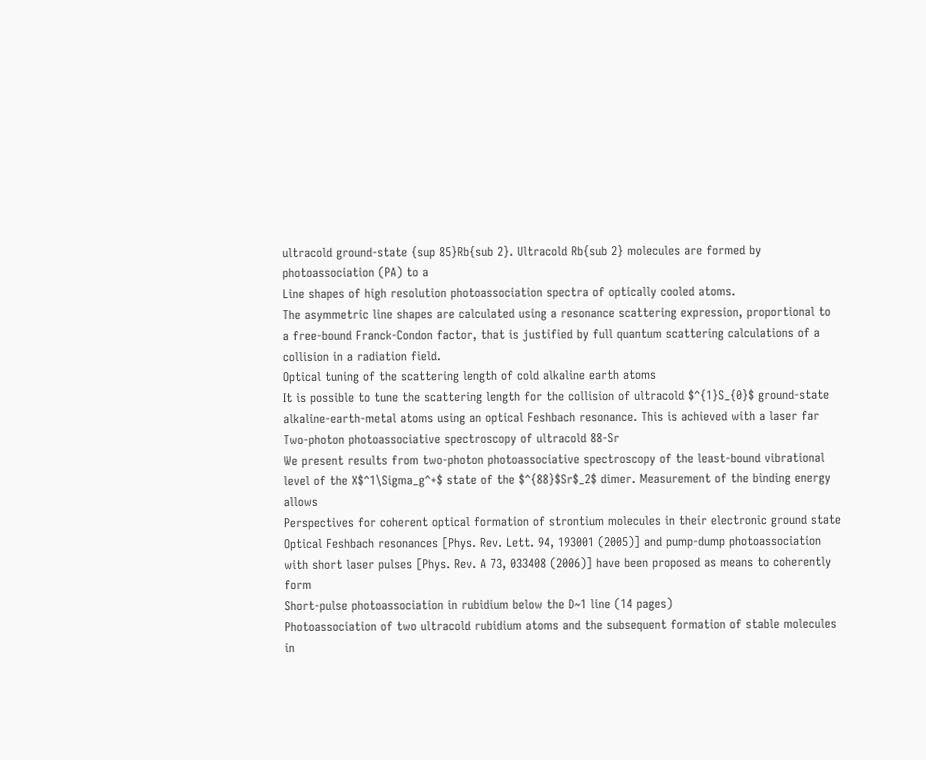ultracold ground-state {sup 85}Rb{sub 2}. Ultracold Rb{sub 2} molecules are formed by photoassociation (PA) to a
Line shapes of high resolution photoassociation spectra of optically cooled atoms.
The asymmetric line shapes are calculated using a resonance scattering expression, proportional to a free-bound Franck-Condon factor, that is justified by full quantum scattering calculations of a collision in a radiation field.
Optical tuning of the scattering length of cold alkaline earth atoms
It is possible to tune the scattering length for the collision of ultracold $^{1}S_{0}$ ground-state alkaline-earth-metal atoms using an optical Feshbach resonance. This is achieved with a laser far
Two-photon photoassociative spectroscopy of ultracold 88-Sr
We present results from two-photon photoassociative spectroscopy of the least-bound vibrational level of the X$^1\Sigma_g^+$ state of the $^{88}$Sr$_2$ dimer. Measurement of the binding energy allows
Perspectives for coherent optical formation of strontium molecules in their electronic ground state
Optical Feshbach resonances [Phys. Rev. Lett. 94, 193001 (2005)] and pump-dump photoassociation with short laser pulses [Phys. Rev. A 73, 033408 (2006)] have been proposed as means to coherently form
Short-pulse photoassociation in rubidium below the D~1 line (14 pages)
Photoassociation of two ultracold rubidium atoms and the subsequent formation of stable molecules in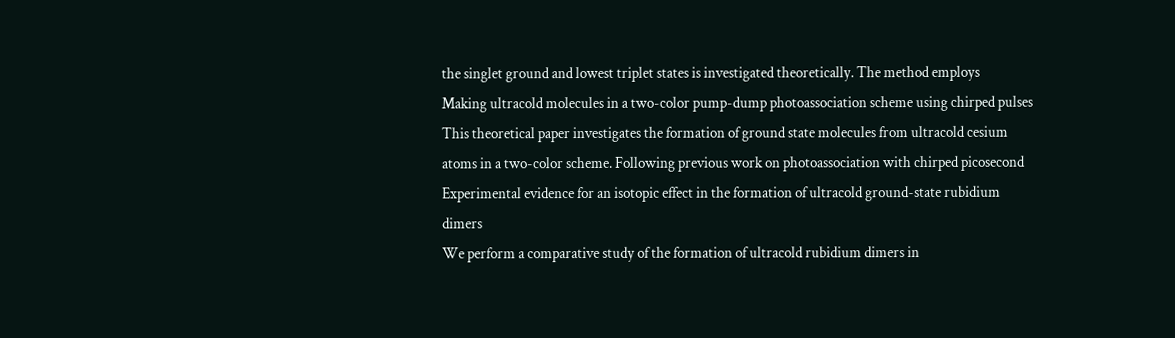the singlet ground and lowest triplet states is investigated theoretically. The method employs
Making ultracold molecules in a two-color pump-dump photoassociation scheme using chirped pulses
This theoretical paper investigates the formation of ground state molecules from ultracold cesium atoms in a two-color scheme. Following previous work on photoassociation with chirped picosecond
Experimental evidence for an isotopic effect in the formation of ultracold ground-state rubidium dimers
We perform a comparative study of the formation of ultracold rubidium dimers in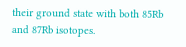their ground state with both 85Rb and 87Rb isotopes.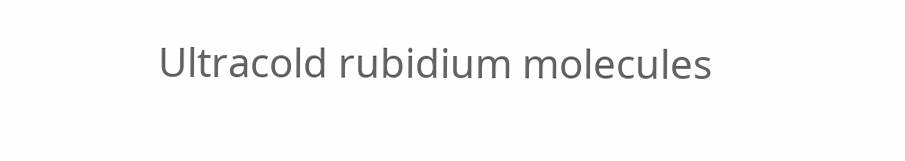Ultracold rubidium molecules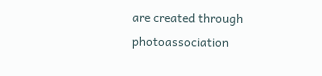are created through photoassociation